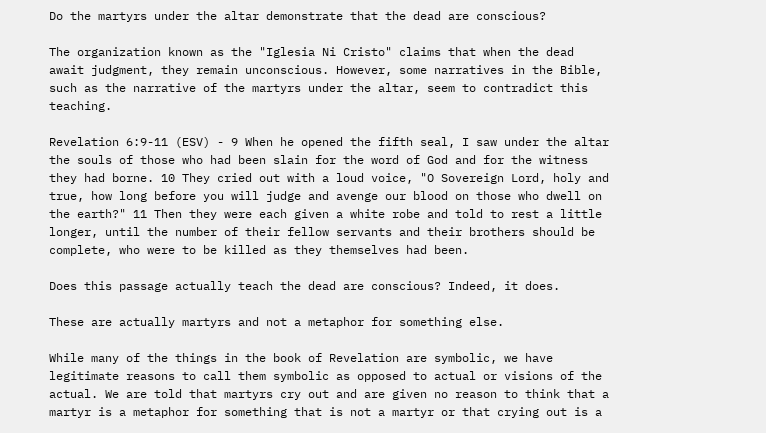Do the martyrs under the altar demonstrate that the dead are conscious?

The organization known as the "Iglesia Ni Cristo" claims that when the dead await judgment, they remain unconscious. However, some narratives in the Bible, such as the narrative of the martyrs under the altar, seem to contradict this teaching.

Revelation 6:9-11 (ESV) - 9 When he opened the fifth seal, I saw under the altar the souls of those who had been slain for the word of God and for the witness they had borne. 10 They cried out with a loud voice, "O Sovereign Lord, holy and true, how long before you will judge and avenge our blood on those who dwell on the earth?" 11 Then they were each given a white robe and told to rest a little longer, until the number of their fellow servants and their brothers should be complete, who were to be killed as they themselves had been.

Does this passage actually teach the dead are conscious? Indeed, it does.

These are actually martyrs and not a metaphor for something else.

While many of the things in the book of Revelation are symbolic, we have legitimate reasons to call them symbolic as opposed to actual or visions of the actual. We are told that martyrs cry out and are given no reason to think that a martyr is a metaphor for something that is not a martyr or that crying out is a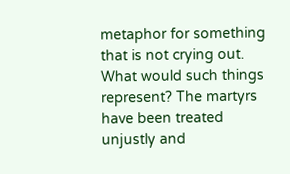metaphor for something that is not crying out. What would such things represent? The martyrs have been treated unjustly and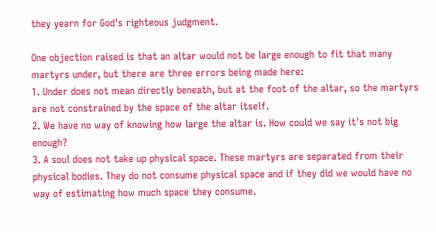they yearn for God's righteous judgment.

One objection raised is that an altar would not be large enough to fit that many martyrs under, but there are three errors being made here:
1. Under does not mean directly beneath, but at the foot of the altar, so the martyrs are not constrained by the space of the altar itself.
2. We have no way of knowing how large the altar is. How could we say it's not big enough?
3. A soul does not take up physical space. These martyrs are separated from their physical bodies. They do not consume physical space and if they did we would have no way of estimating how much space they consume.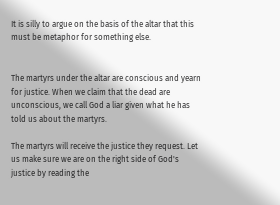It is silly to argue on the basis of the altar that this must be metaphor for something else.


The martyrs under the altar are conscious and yearn for justice. When we claim that the dead are unconscious, we call God a liar given what he has told us about the martyrs.

The martyrs will receive the justice they request. Let us make sure we are on the right side of God's justice by reading the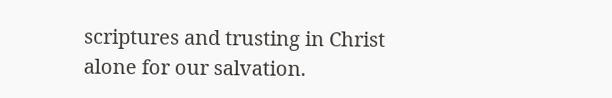scriptures and trusting in Christ alone for our salvation.